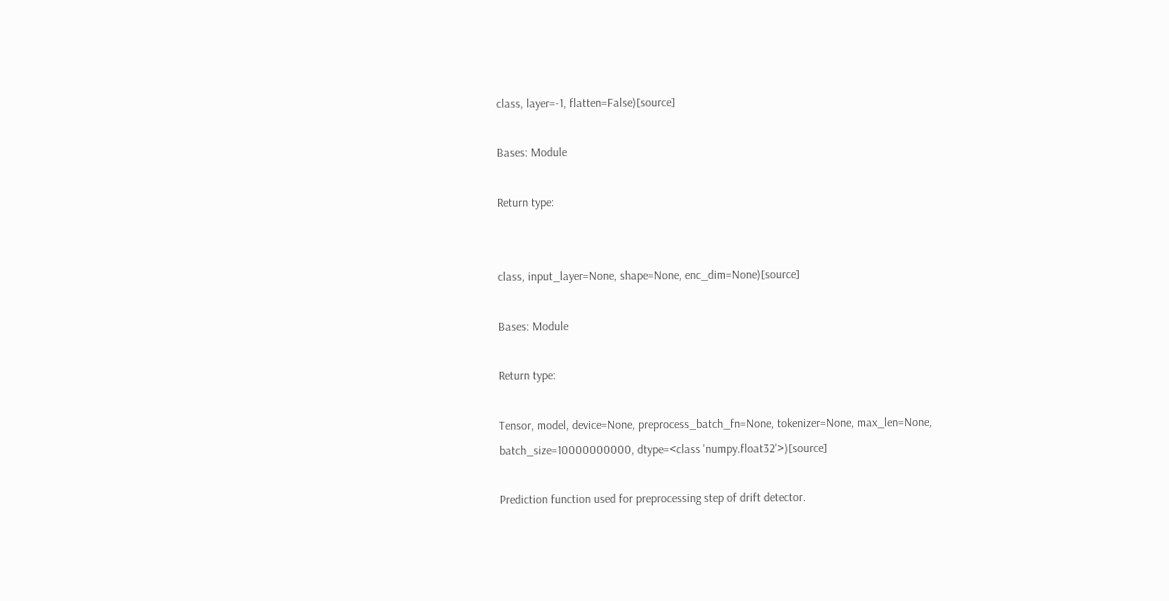class, layer=-1, flatten=False)[source]

Bases: Module

Return type:


class, input_layer=None, shape=None, enc_dim=None)[source]

Bases: Module

Return type:

Tensor, model, device=None, preprocess_batch_fn=None, tokenizer=None, max_len=None, batch_size=10000000000, dtype=<class 'numpy.float32'>)[source]

Prediction function used for preprocessing step of drift detector.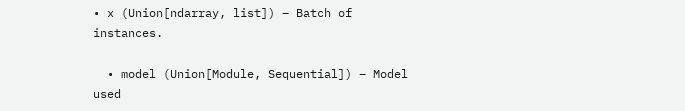• x (Union[ndarray, list]) – Batch of instances.

  • model (Union[Module, Sequential]) – Model used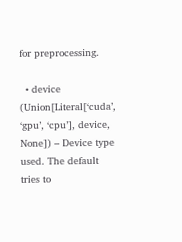for preprocessing.

  • device (Union[Literal[‘cuda’, ‘gpu’, ‘cpu’], device, None]) – Device type used. The default tries to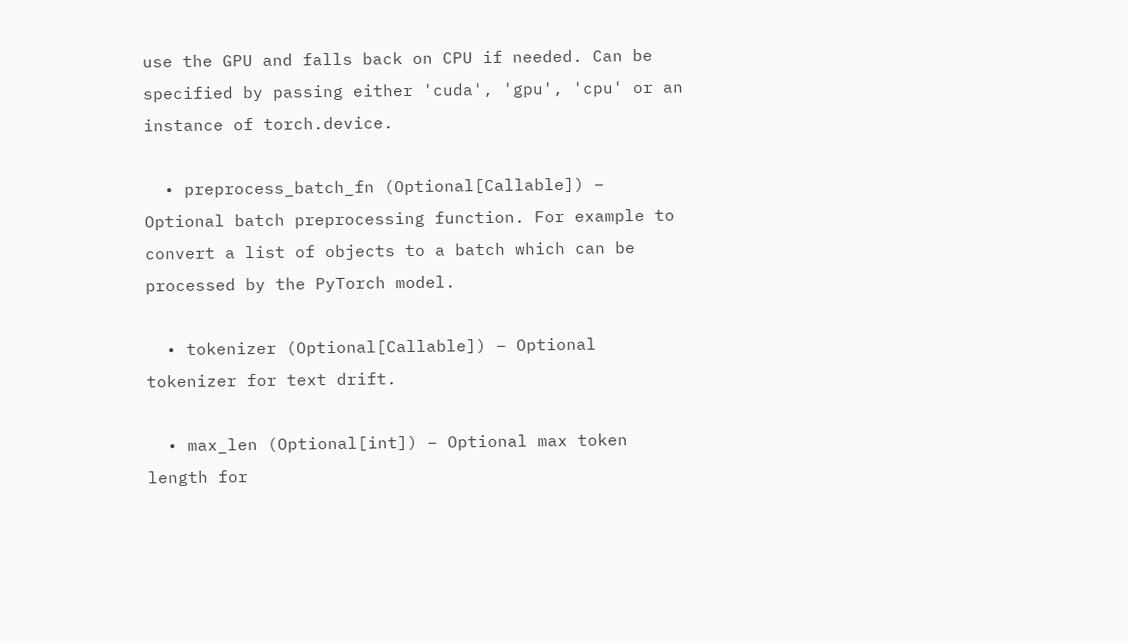use the GPU and falls back on CPU if needed. Can be specified by passing either 'cuda', 'gpu', 'cpu' or an instance of torch.device.

  • preprocess_batch_fn (Optional[Callable]) – Optional batch preprocessing function. For example to convert a list of objects to a batch which can be processed by the PyTorch model.

  • tokenizer (Optional[Callable]) – Optional tokenizer for text drift.

  • max_len (Optional[int]) – Optional max token length for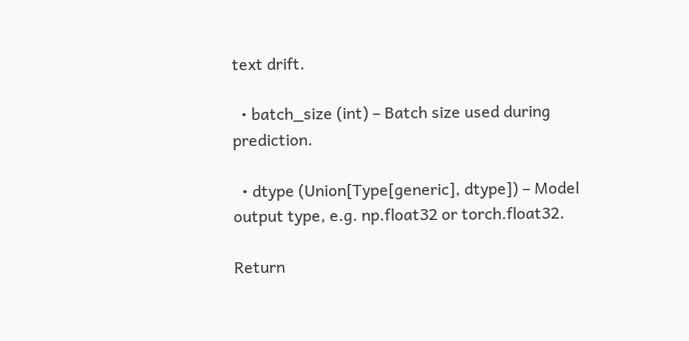text drift.

  • batch_size (int) – Batch size used during prediction.

  • dtype (Union[Type[generic], dtype]) – Model output type, e.g. np.float32 or torch.float32.

Return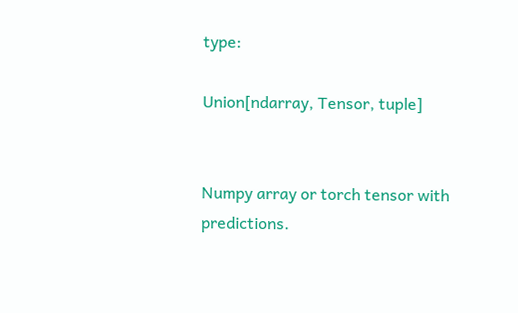type:

Union[ndarray, Tensor, tuple]


Numpy array or torch tensor with predictions.